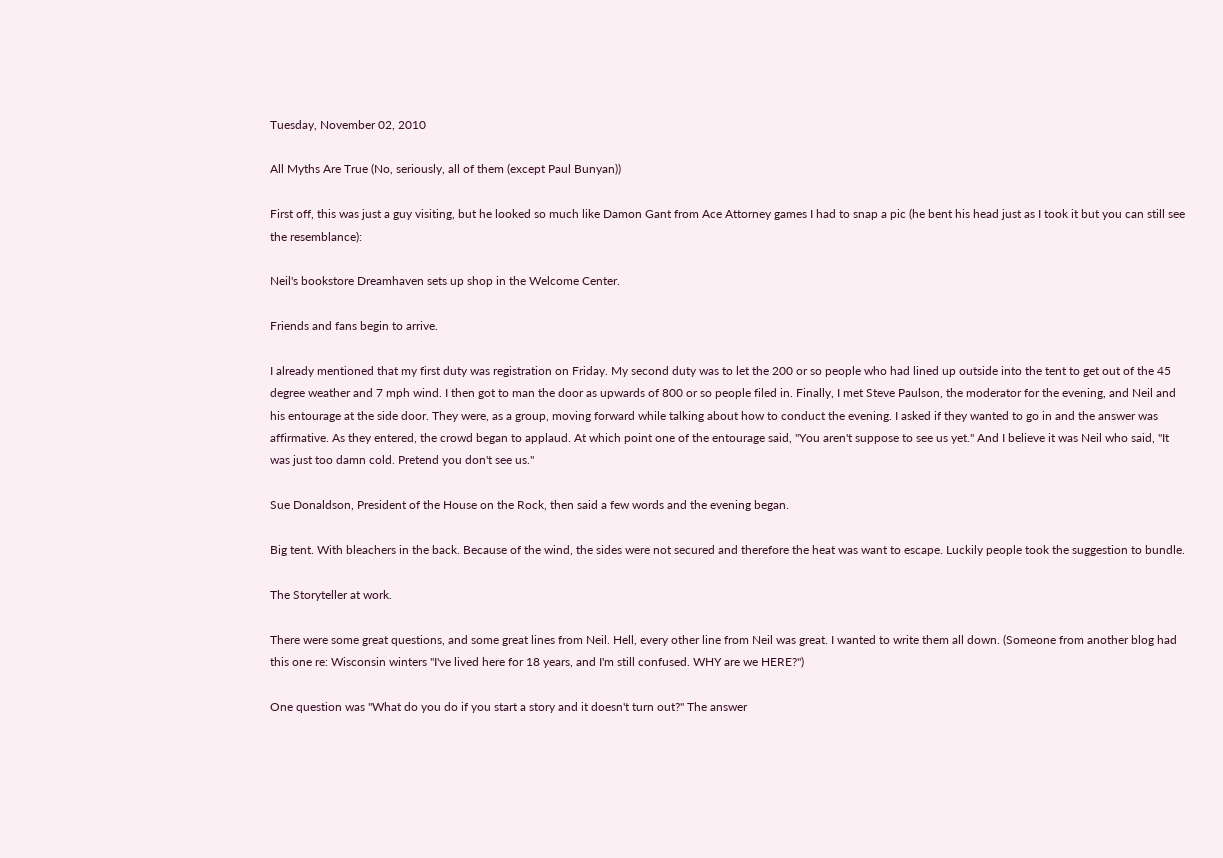Tuesday, November 02, 2010

All Myths Are True (No, seriously, all of them (except Paul Bunyan))

First off, this was just a guy visiting, but he looked so much like Damon Gant from Ace Attorney games I had to snap a pic (he bent his head just as I took it but you can still see the resemblance):

Neil's bookstore Dreamhaven sets up shop in the Welcome Center.

Friends and fans begin to arrive.

I already mentioned that my first duty was registration on Friday. My second duty was to let the 200 or so people who had lined up outside into the tent to get out of the 45 degree weather and 7 mph wind. I then got to man the door as upwards of 800 or so people filed in. Finally, I met Steve Paulson, the moderator for the evening, and Neil and his entourage at the side door. They were, as a group, moving forward while talking about how to conduct the evening. I asked if they wanted to go in and the answer was affirmative. As they entered, the crowd began to applaud. At which point one of the entourage said, "You aren't suppose to see us yet." And I believe it was Neil who said, "It was just too damn cold. Pretend you don't see us."

Sue Donaldson, President of the House on the Rock, then said a few words and the evening began.

Big tent. With bleachers in the back. Because of the wind, the sides were not secured and therefore the heat was want to escape. Luckily people took the suggestion to bundle.

The Storyteller at work.

There were some great questions, and some great lines from Neil. Hell, every other line from Neil was great. I wanted to write them all down. (Someone from another blog had this one re: Wisconsin winters "I've lived here for 18 years, and I'm still confused. WHY are we HERE?")

One question was "What do you do if you start a story and it doesn't turn out?" The answer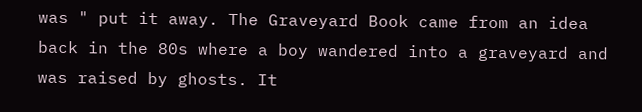was " put it away. The Graveyard Book came from an idea back in the 80s where a boy wandered into a graveyard and was raised by ghosts. It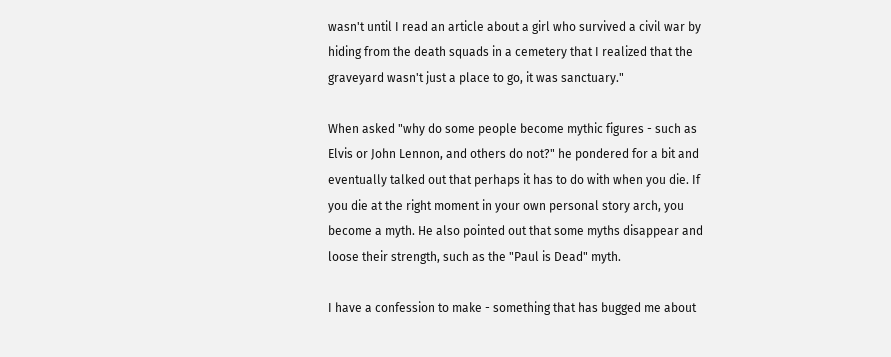wasn't until I read an article about a girl who survived a civil war by hiding from the death squads in a cemetery that I realized that the graveyard wasn't just a place to go, it was sanctuary."

When asked "why do some people become mythic figures - such as Elvis or John Lennon, and others do not?" he pondered for a bit and eventually talked out that perhaps it has to do with when you die. If you die at the right moment in your own personal story arch, you become a myth. He also pointed out that some myths disappear and loose their strength, such as the "Paul is Dead" myth.

I have a confession to make - something that has bugged me about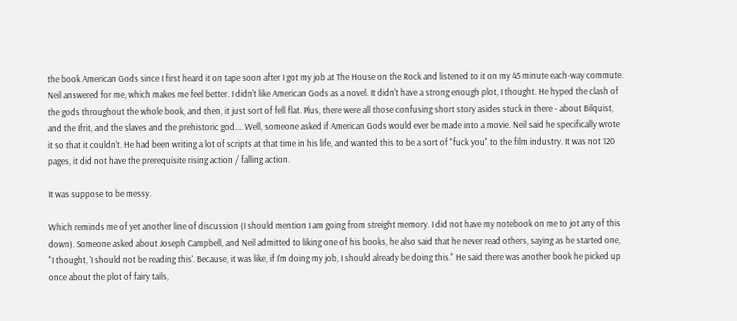the book American Gods since I first heard it on tape soon after I got my job at The House on the Rock and listened to it on my 45 minute each-way commute. Neil answered for me, which makes me feel better. I didn't like American Gods as a novel. It didn't have a strong enough plot, I thought. He hyped the clash of the gods throughout the whole book, and then, it just sort of fell flat. Plus, there were all those confusing short story asides stuck in there - about Bilquist, and the Ifrit, and the slaves and the prehistoric god.... Well, someone asked if American Gods would ever be made into a movie. Neil said he specifically wrote it so that it couldn't. He had been writing a lot of scripts at that time in his life, and wanted this to be a sort of "fuck you" to the film industry. It was not 120 pages, it did not have the prerequisite rising action / falling action.

It was suppose to be messy.

Which reminds me of yet another line of discussion (I should mention I am going from streight memory. I did not have my notebook on me to jot any of this down). Someone asked about Joseph Campbell, and Neil admitted to liking one of his books, he also said that he never read others, saying as he started one, "I thought, 'I should not be reading this'. Because, it was like, if I'm doing my job, I should already be doing this." He said there was another book he picked up once about the plot of fairy tails,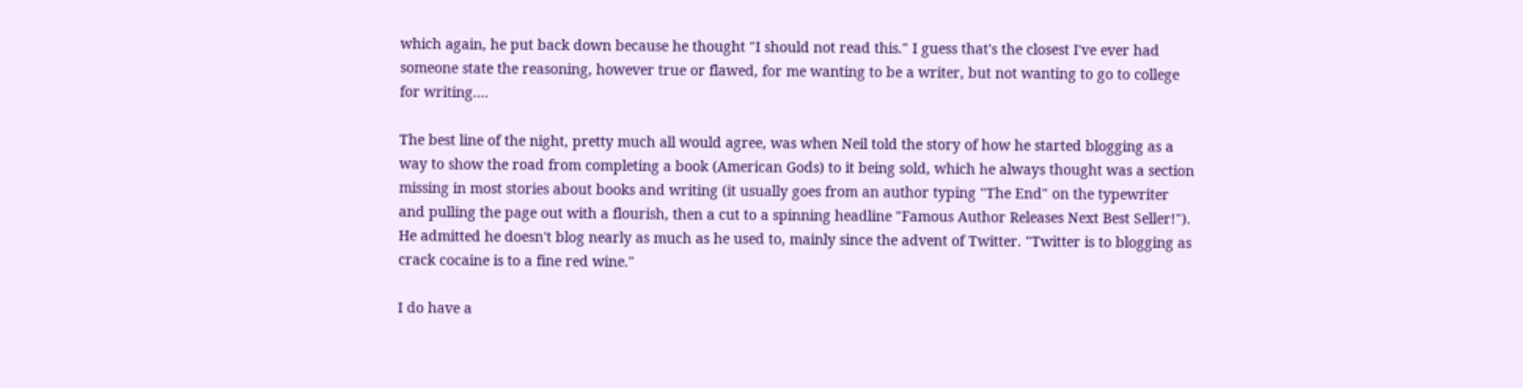which again, he put back down because he thought "I should not read this." I guess that's the closest I've ever had someone state the reasoning, however true or flawed, for me wanting to be a writer, but not wanting to go to college for writing....

The best line of the night, pretty much all would agree, was when Neil told the story of how he started blogging as a way to show the road from completing a book (American Gods) to it being sold, which he always thought was a section missing in most stories about books and writing (it usually goes from an author typing "The End" on the typewriter and pulling the page out with a flourish, then a cut to a spinning headline "Famous Author Releases Next Best Seller!"). He admitted he doesn't blog nearly as much as he used to, mainly since the advent of Twitter. "Twitter is to blogging as crack cocaine is to a fine red wine."

I do have a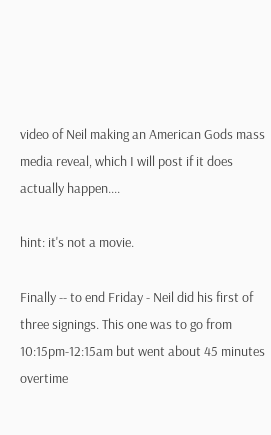video of Neil making an American Gods mass media reveal, which I will post if it does actually happen....

hint: it's not a movie.

Finally -- to end Friday - Neil did his first of three signings. This one was to go from 10:15pm-12:15am but went about 45 minutes overtime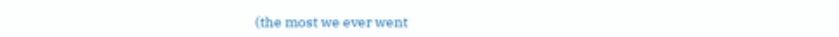(the most we ever went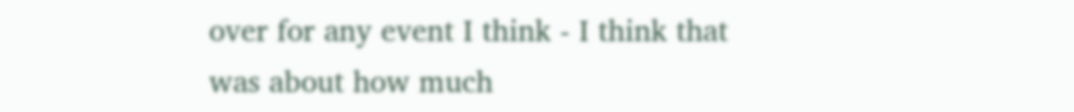over for any event I think - I think that was about how much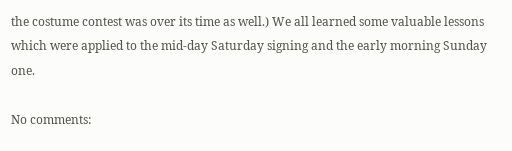the costume contest was over its time as well.) We all learned some valuable lessons which were applied to the mid-day Saturday signing and the early morning Sunday one.

No comments: